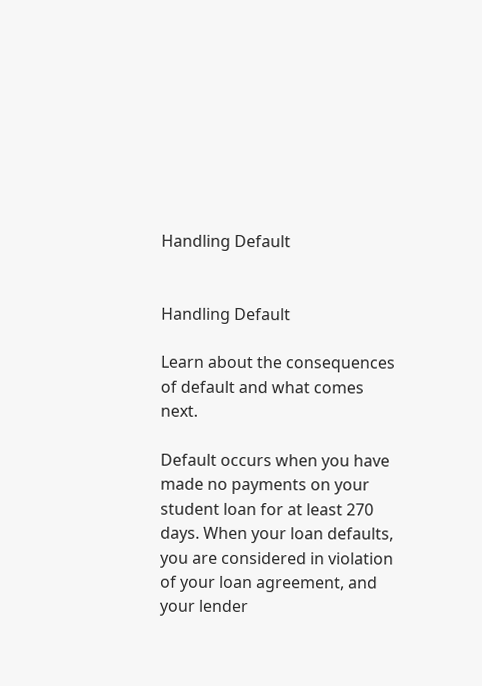Handling Default


Handling Default

Learn about the consequences of default and what comes next.

Default occurs when you have made no payments on your student loan for at least 270 days. When your loan defaults, you are considered in violation of your loan agreement, and your lender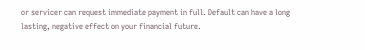or servicer can request immediate payment in full. Default can have a long lasting, negative effect on your financial future.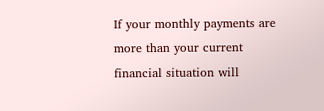If your monthly payments are more than your current financial situation will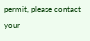permit, please contact your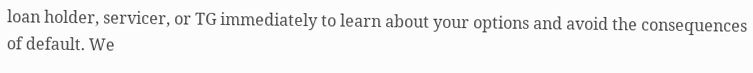loan holder, servicer, or TG immediately to learn about your options and avoid the consequences of default. We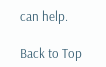can help.

Back to Top